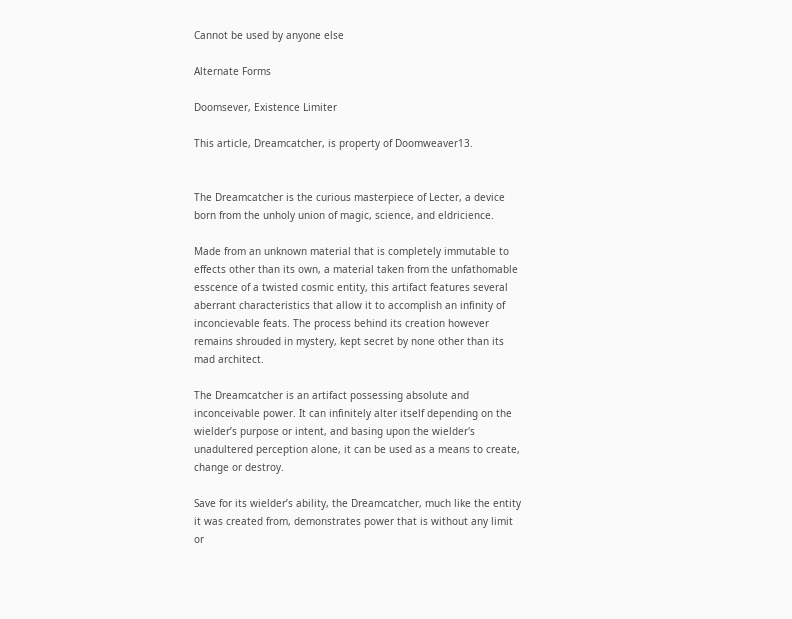Cannot be used by anyone else

Alternate Forms

Doomsever, Existence Limiter

This article, Dreamcatcher, is property of Doomweaver13.


The Dreamcatcher is the curious masterpiece of Lecter, a device born from the unholy union of magic, science, and eldricience.

Made from an unknown material that is completely immutable to effects other than its own, a material taken from the unfathomable esscence of a twisted cosmic entity, this artifact features several aberrant characteristics that allow it to accomplish an infinity of inconcievable feats. The process behind its creation however remains shrouded in mystery, kept secret by none other than its mad architect.

The Dreamcatcher is an artifact possessing absolute and inconceivable power. It can infinitely alter itself depending on the wielder’s purpose or intent, and basing upon the wielder's unadultered perception alone, it can be used as a means to create, change or destroy.

Save for its wielder’s ability, the Dreamcatcher, much like the entity it was created from, demonstrates power that is without any limit or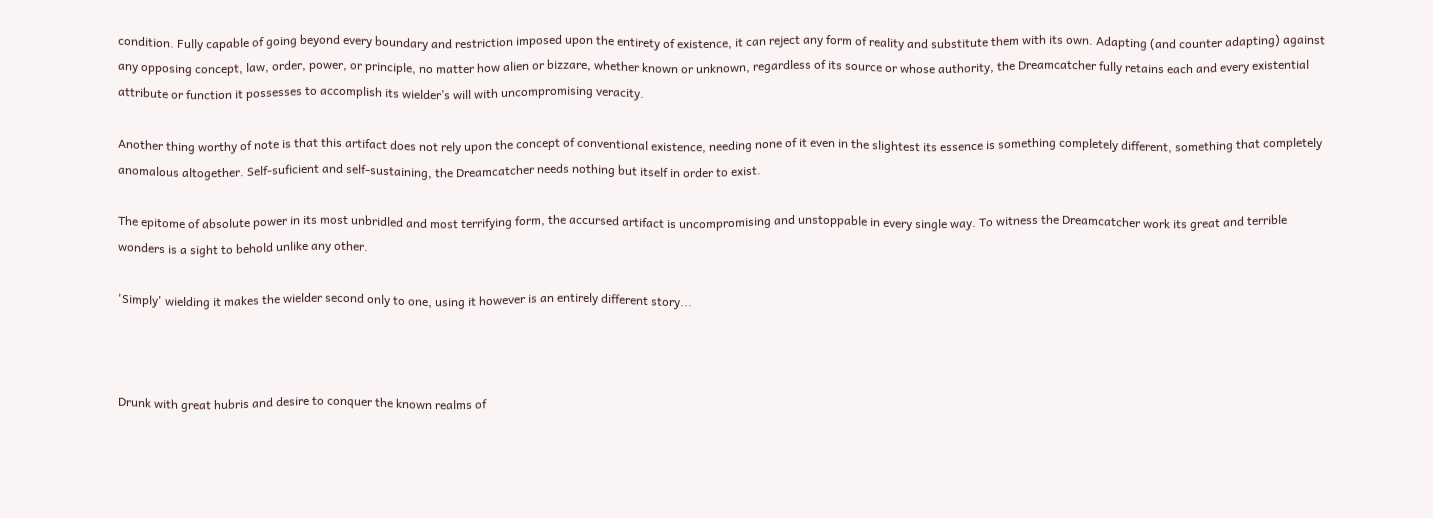condition. Fully capable of going beyond every boundary and restriction imposed upon the entirety of existence, it can reject any form of reality and substitute them with its own. Adapting (and counter adapting) against any opposing concept, law, order, power, or principle, no matter how alien or bizzare, whether known or unknown, regardless of its source or whose authority, the Dreamcatcher fully retains each and every existential attribute or function it possesses to accomplish its wielder’s will with uncompromising veracity.

Another thing worthy of note is that this artifact does not rely upon the concept of conventional existence, needing none of it even in the slightest its essence is something completely different, something that completely anomalous altogether. Self-suficient and self-sustaining, the Dreamcatcher needs nothing but itself in order to exist.

The epitome of absolute power in its most unbridled and most terrifying form, the accursed artifact is uncompromising and unstoppable in every single way. To witness the Dreamcatcher work its great and terrible wonders is a sight to behold unlike any other.

'Simply' wielding it makes the wielder second only to one, using it however is an entirely different story...



Drunk with great hubris and desire to conquer the known realms of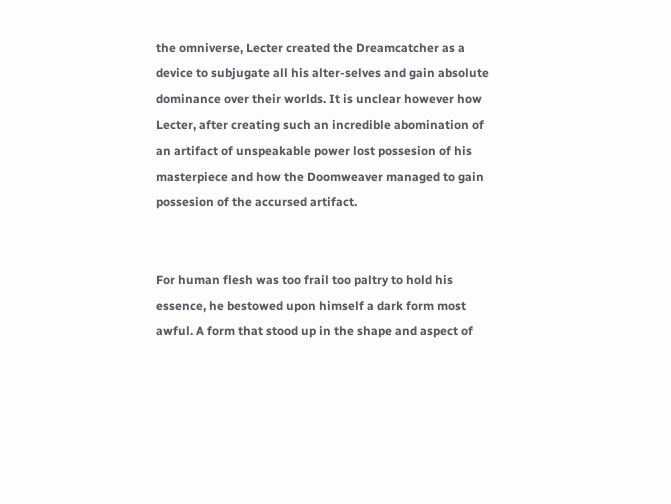the omniverse, Lecter created the Dreamcatcher as a device to subjugate all his alter-selves and gain absolute dominance over their worlds. It is unclear however how Lecter, after creating such an incredible abomination of an artifact of unspeakable power lost possesion of his masterpiece and how the Doomweaver managed to gain possesion of the accursed artifact.


For human flesh was too frail too paltry to hold his essence, he bestowed upon himself a dark form most awful. A form that stood up in the shape and aspect of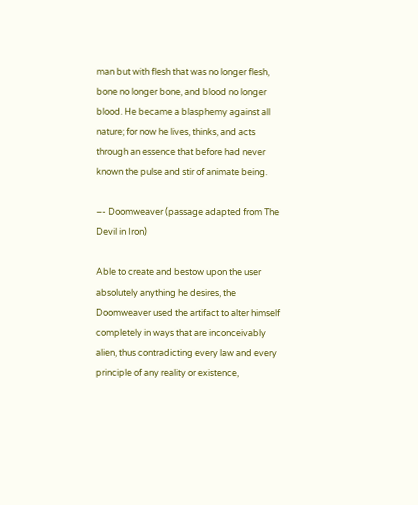man but with flesh that was no longer flesh, bone no longer bone, and blood no longer blood. He became a blasphemy against all nature; for now he lives, thinks, and acts through an essence that before had never known the pulse and stir of animate being.

–- Doomweaver (passage adapted from The Devil in Iron)

Able to create and bestow upon the user absolutely anything he desires, the Doomweaver used the artifact to alter himself completely in ways that are inconceivably alien, thus contradicting every law and every principle of any reality or existence,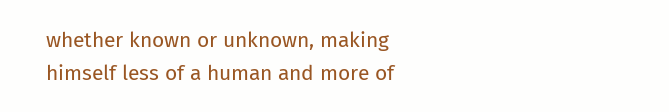whether known or unknown, making himself less of a human and more of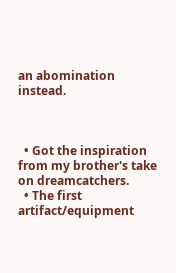an abomination instead.



  • Got the inspiration from my brother's take on dreamcatchers.
  • The first artifact/equipment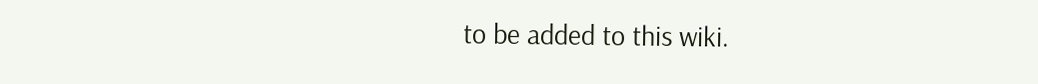to be added to this wiki.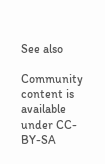See also

Community content is available under CC-BY-SA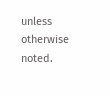unless otherwise noted.